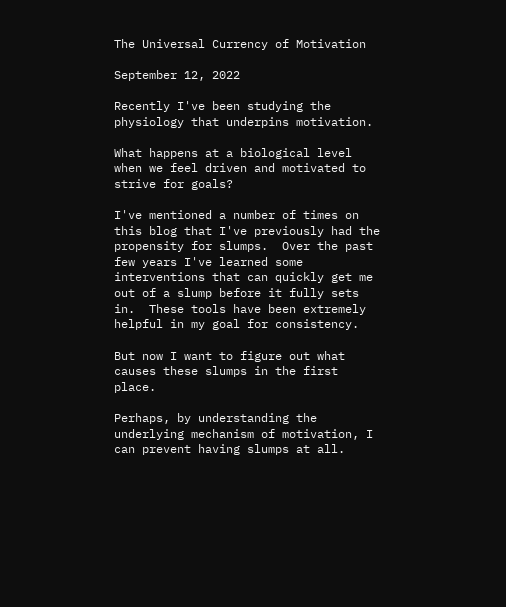The Universal Currency of Motivation

September 12, 2022

Recently I've been studying the physiology that underpins motivation.

What happens at a biological level when we feel driven and motivated to strive for goals?

I've mentioned a number of times on this blog that I've previously had the propensity for slumps.  Over the past few years I've learned some interventions that can quickly get me out of a slump before it fully sets in.  These tools have been extremely helpful in my goal for consistency.

But now I want to figure out what causes these slumps in the first place.

Perhaps, by understanding the underlying mechanism of motivation, I can prevent having slumps at all.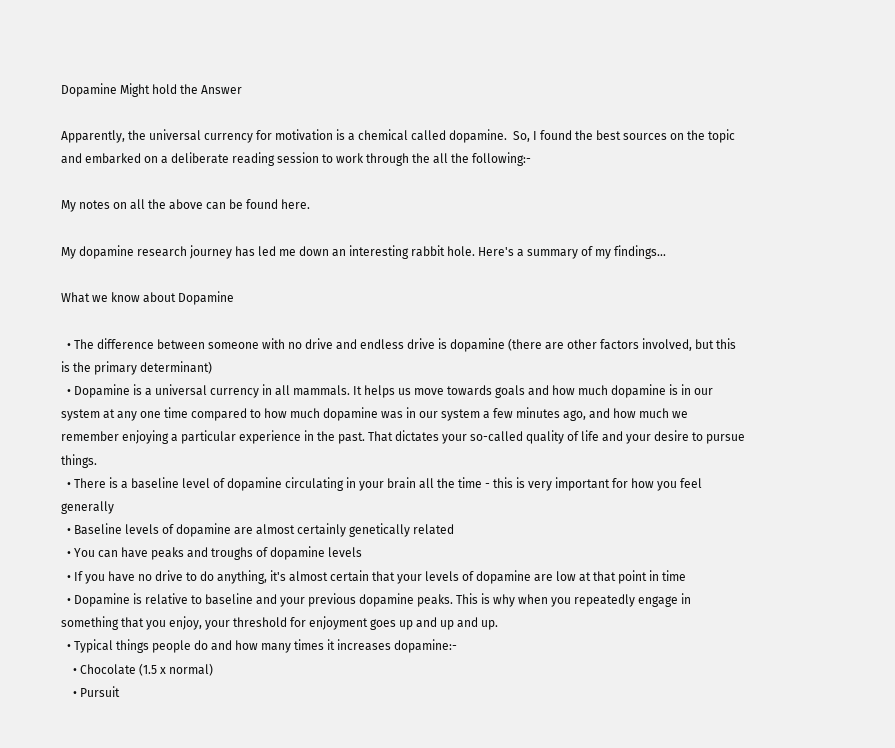Dopamine Might hold the Answer

Apparently, the universal currency for motivation is a chemical called dopamine.  So, I found the best sources on the topic and embarked on a deliberate reading session to work through the all the following:-

My notes on all the above can be found here.

My dopamine research journey has led me down an interesting rabbit hole. Here's a summary of my findings...

What we know about Dopamine

  • The difference between someone with no drive and endless drive is dopamine (there are other factors involved, but this is the primary determinant)
  • Dopamine is a universal currency in all mammals. It helps us move towards goals and how much dopamine is in our system at any one time compared to how much dopamine was in our system a few minutes ago, and how much we remember enjoying a particular experience in the past. That dictates your so-called quality of life and your desire to pursue things.
  • There is a baseline level of dopamine circulating in your brain all the time - this is very important for how you feel generally
  • Baseline levels of dopamine are almost certainly genetically related
  • You can have peaks and troughs of dopamine levels
  • If you have no drive to do anything, it's almost certain that your levels of dopamine are low at that point in time
  • Dopamine is relative to baseline and your previous dopamine peaks. This is why when you repeatedly engage in something that you enjoy, your threshold for enjoyment goes up and up and up.
  • Typical things people do and how many times it increases dopamine:-
    • Chocolate (1.5 x normal)
    • Pursuit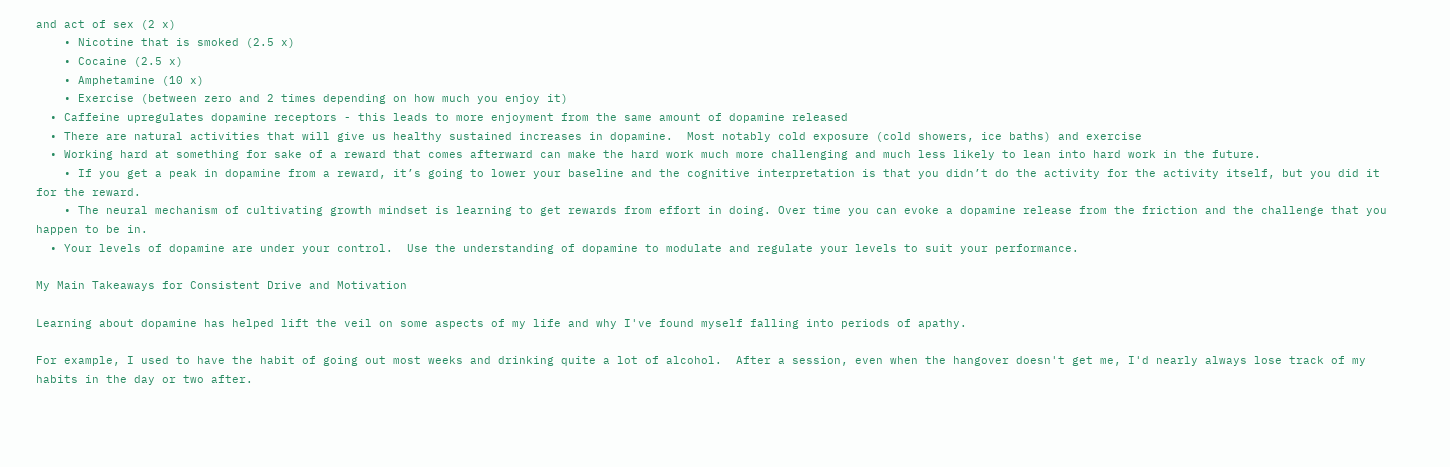and act of sex (2 x)
    • Nicotine that is smoked (2.5 x)
    • Cocaine (2.5 x)
    • Amphetamine (10 x)
    • Exercise (between zero and 2 times depending on how much you enjoy it)
  • Caffeine upregulates dopamine receptors - this leads to more enjoyment from the same amount of dopamine released
  • There are natural activities that will give us healthy sustained increases in dopamine.  Most notably cold exposure (cold showers, ice baths) and exercise
  • Working hard at something for sake of a reward that comes afterward can make the hard work much more challenging and much less likely to lean into hard work in the future.
    • If you get a peak in dopamine from a reward, it’s going to lower your baseline and the cognitive interpretation is that you didn’t do the activity for the activity itself, but you did it for the reward.
    • The neural mechanism of cultivating growth mindset is learning to get rewards from effort in doing. Over time you can evoke a dopamine release from the friction and the challenge that you happen to be in.
  • Your levels of dopamine are under your control.  Use the understanding of dopamine to modulate and regulate your levels to suit your performance.

My Main Takeaways for Consistent Drive and Motivation

Learning about dopamine has helped lift the veil on some aspects of my life and why I've found myself falling into periods of apathy.

For example, I used to have the habit of going out most weeks and drinking quite a lot of alcohol.  After a session, even when the hangover doesn't get me, I'd nearly always lose track of my habits in the day or two after.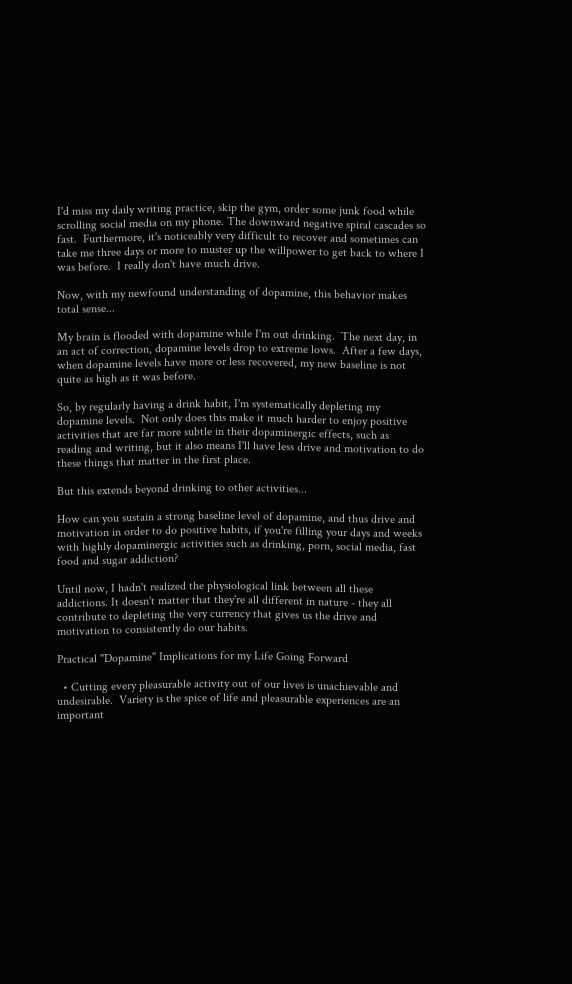I'd miss my daily writing practice, skip the gym, order some junk food while scrolling social media on my phone. The downward negative spiral cascades so  fast.  Furthermore, it's noticeably very difficult to recover and sometimes can take me three days or more to muster up the willpower to get back to where I was before.  I really don't have much drive.

Now, with my newfound understanding of dopamine, this behavior makes total sense...

My brain is flooded with dopamine while I'm out drinking.  The next day, in an act of correction, dopamine levels drop to extreme lows.  After a few days, when dopamine levels have more or less recovered, my new baseline is not quite as high as it was before.

So, by regularly having a drink habit, I'm systematically depleting my dopamine levels.  Not only does this make it much harder to enjoy positive activities that are far more subtle in their dopaminergic effects, such as reading and writing, but it also means I'll have less drive and motivation to do these things that matter in the first place.

But this extends beyond drinking to other activities...

How can you sustain a strong baseline level of dopamine, and thus drive and motivation in order to do positive habits, if you're filling your days and weeks with highly dopaminergic activities such as drinking, porn, social media, fast food and sugar addiction?

Until now, I hadn't realized the physiological link between all these addictions. It doesn't matter that they're all different in nature - they all contribute to depleting the very currency that gives us the drive and motivation to consistently do our habits.

Practical "Dopamine" Implications for my Life Going Forward

  • Cutting every pleasurable activity out of our lives is unachievable and undesirable.  Variety is the spice of life and pleasurable experiences are an important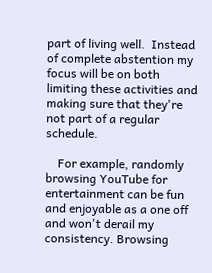part of living well.  Instead of complete abstention my focus will be on both limiting these activities and making sure that they're not part of a regular schedule.

    For example, randomly browsing YouTube for entertainment can be fun and enjoyable as a one off and won't derail my consistency. Browsing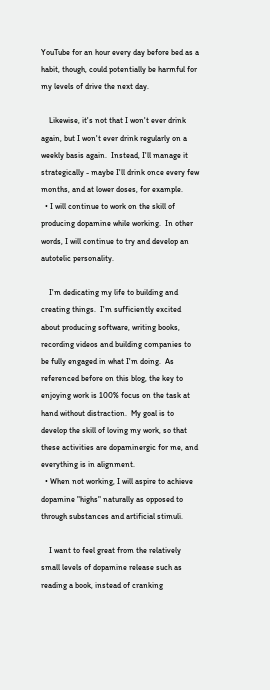YouTube for an hour every day before bed as a habit, though, could potentially be harmful for my levels of drive the next day.

    Likewise, it's not that I won't ever drink again, but I won't ever drink regularly on a weekly basis again.  Instead, I'll manage it strategically - maybe I'll drink once every few months, and at lower doses, for example.
  • I will continue to work on the skill of producing dopamine while working.  In other words, I will continue to try and develop an autotelic personality.

    I'm dedicating my life to building and creating things.  I'm sufficiently excited about producing software, writing books, recording videos and building companies to be fully engaged in what I'm doing.  As referenced before on this blog, the key to enjoying work is 100% focus on the task at hand without distraction.  My goal is to develop the skill of loving my work, so that these activities are dopaminergic for me, and everything is in alignment.
  • When not working, I will aspire to achieve  dopamine "highs" naturally as opposed to through substances and artificial stimuli.

    I want to feel great from the relatively small levels of dopamine release such as reading a book, instead of cranking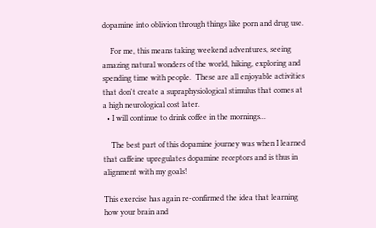dopamine into oblivion through things like porn and drug use.

    For me, this means taking weekend adventures, seeing amazing natural wonders of the world, hiking, exploring and spending time with people.  These are all enjoyable activities that don't create a supraphysiological stimulus that comes at a high neurological cost later.
  • I will continue to drink coffee in the mornings...

    The best part of this dopamine journey was when I learned that caffeine upregulates dopamine receptors and is thus in alignment with my goals!

This exercise has again re-confirmed the idea that learning how your brain and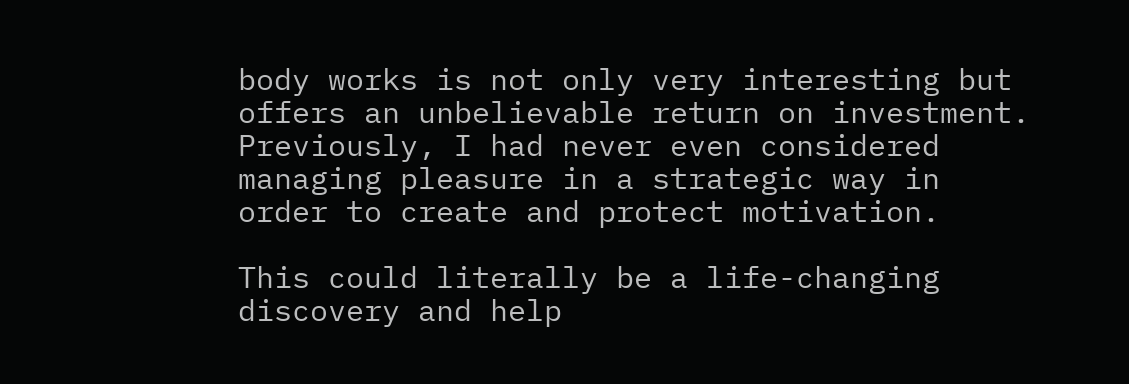body works is not only very interesting but offers an unbelievable return on investment.  Previously, I had never even considered managing pleasure in a strategic way in order to create and protect motivation.

This could literally be a life-changing discovery and help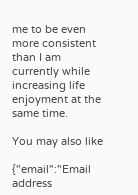me to be even more consistent than I am currently while increasing life enjoyment at the same time.

You may also like

{"email":"Email address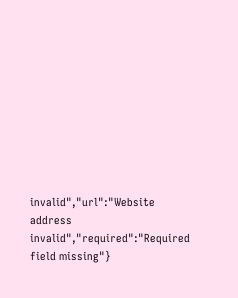invalid","url":"Website address invalid","required":"Required field missing"}